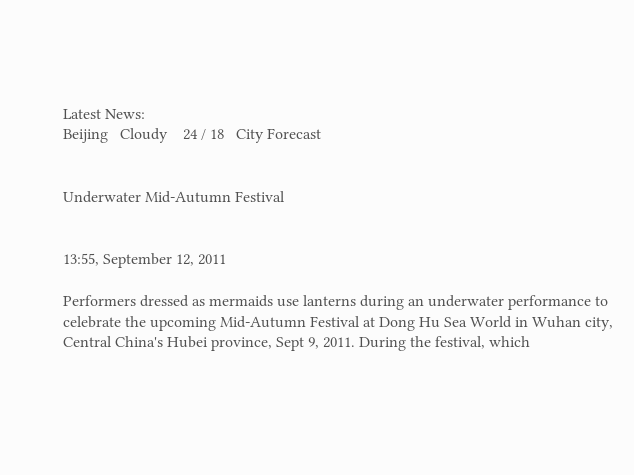Latest News:
Beijing   Cloudy    24 / 18   City Forecast


Underwater Mid-Autumn Festival


13:55, September 12, 2011

Performers dressed as mermaids use lanterns during an underwater performance to celebrate the upcoming Mid-Autumn Festival at Dong Hu Sea World in Wuhan city, Central China's Hubei province, Sept 9, 2011. During the festival, which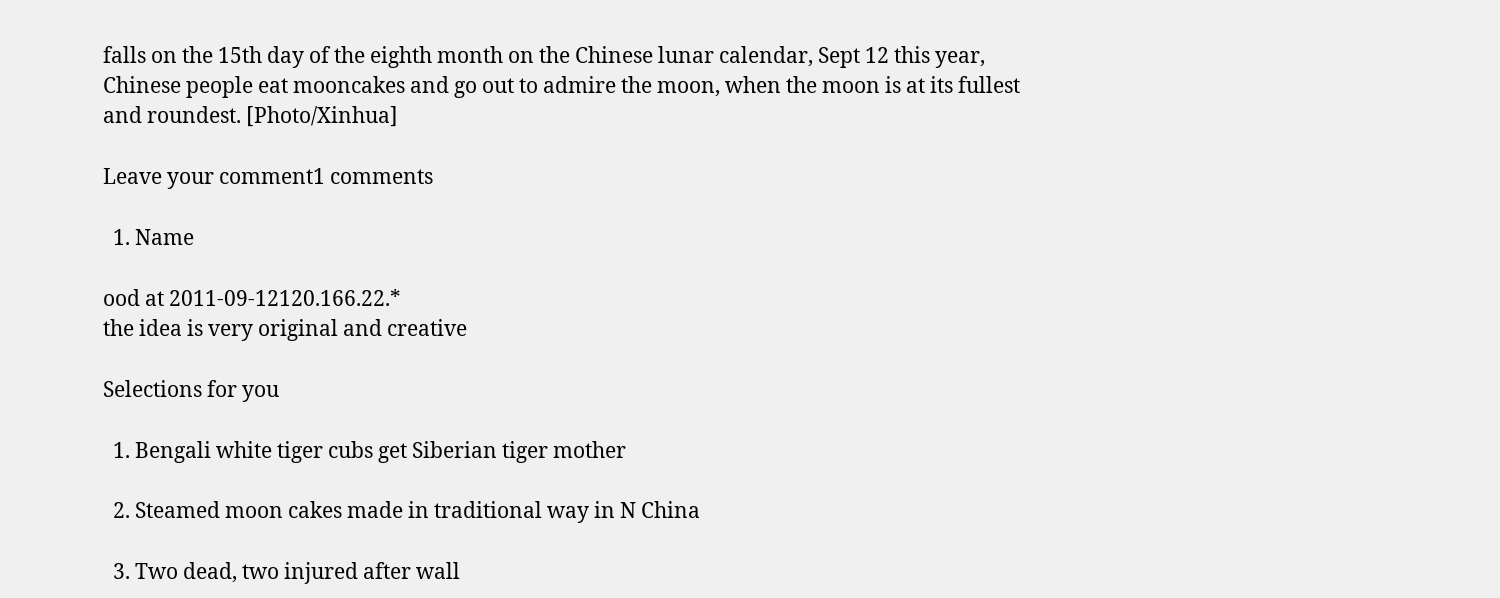falls on the 15th day of the eighth month on the Chinese lunar calendar, Sept 12 this year, Chinese people eat mooncakes and go out to admire the moon, when the moon is at its fullest and roundest. [Photo/Xinhua]

Leave your comment1 comments

  1. Name

ood at 2011-09-12120.166.22.*
the idea is very original and creative

Selections for you

  1. Bengali white tiger cubs get Siberian tiger mother

  2. Steamed moon cakes made in traditional way in N China

  3. Two dead, two injured after wall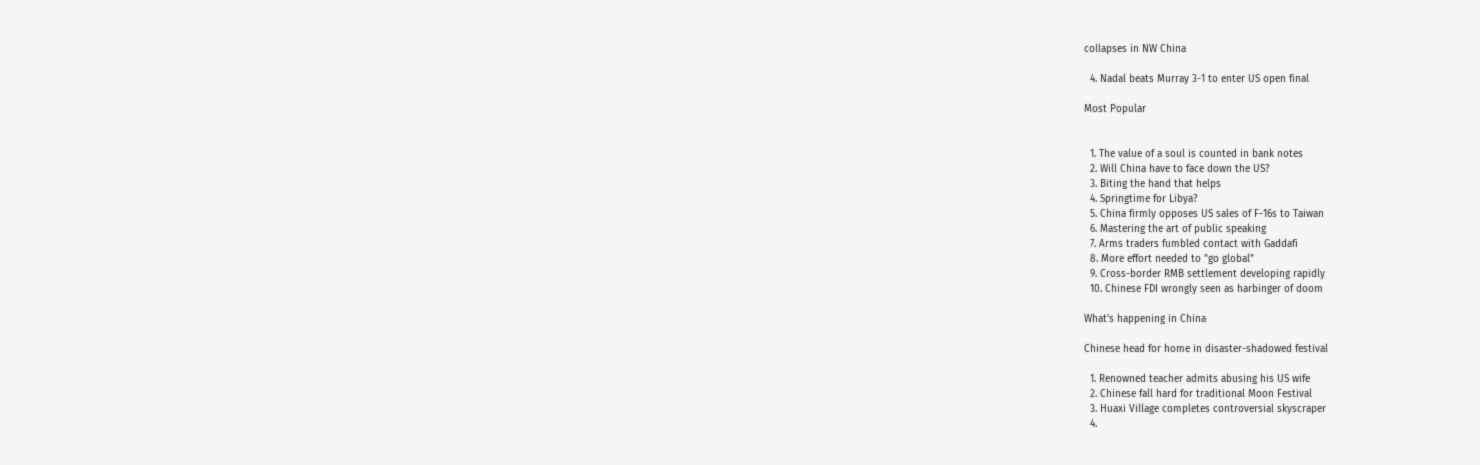collapses in NW China

  4. Nadal beats Murray 3-1 to enter US open final

Most Popular


  1. The value of a soul is counted in bank notes
  2. Will China have to face down the US?
  3. Biting the hand that helps
  4. Springtime for Libya?
  5. China firmly opposes US sales of F-16s to Taiwan
  6. Mastering the art of public speaking
  7. Arms traders fumbled contact with Gaddafi
  8. More effort needed to "go global"
  9. Cross-border RMB settlement developing rapidly
  10. Chinese FDI wrongly seen as harbinger of doom

What's happening in China

Chinese head for home in disaster-shadowed festival

  1. Renowned teacher admits abusing his US wife
  2. Chinese fall hard for traditional Moon Festival
  3. Huaxi Village completes controversial skyscraper
  4.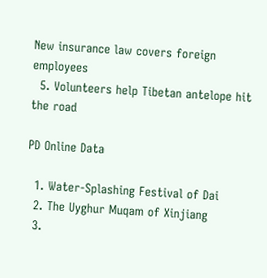New insurance law covers foreign employees
  5. Volunteers help Tibetan antelope hit the road

PD Online Data

  1. Water-Splashing Festival of Dai
  2. The Uyghur Muqam of Xinjiang
  3.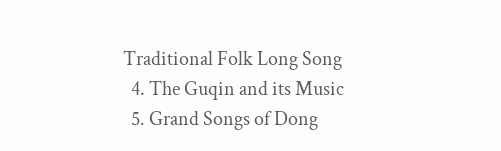Traditional Folk Long Song
  4. The Guqin and its Music
  5. Grand Songs of Dong